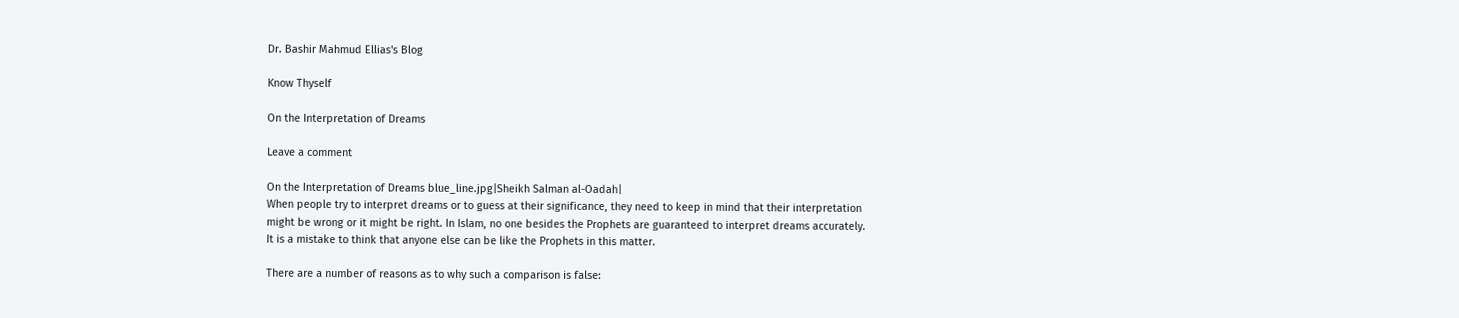Dr. Bashir Mahmud Ellias's Blog

Know Thyself

On the Interpretation of Dreams

Leave a comment

On the Interpretation of Dreams blue_line.jpg|Sheikh Salman al-Oadah|
When people try to interpret dreams or to guess at their significance, they need to keep in mind that their interpretation might be wrong or it might be right. In Islam, no one besides the Prophets are guaranteed to interpret dreams accurately. It is a mistake to think that anyone else can be like the Prophets in this matter.

There are a number of reasons as to why such a comparison is false: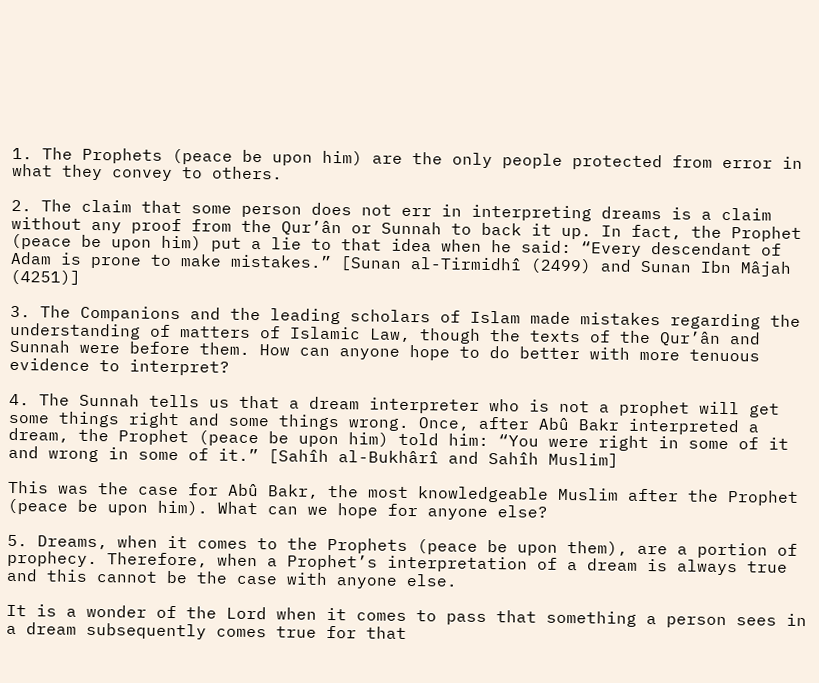1. The Prophets (peace be upon him) are the only people protected from error in what they convey to others.

2. The claim that some person does not err in interpreting dreams is a claim without any proof from the Qur’ân or Sunnah to back it up. In fact, the Prophet (peace be upon him) put a lie to that idea when he said: “Every descendant of Adam is prone to make mistakes.” [Sunan al-Tirmidhî (2499) and Sunan Ibn Mâjah (4251)]

3. The Companions and the leading scholars of Islam made mistakes regarding the understanding of matters of Islamic Law, though the texts of the Qur’ân and Sunnah were before them. How can anyone hope to do better with more tenuous evidence to interpret?

4. The Sunnah tells us that a dream interpreter who is not a prophet will get some things right and some things wrong. Once, after Abû Bakr interpreted a dream, the Prophet (peace be upon him) told him: “You were right in some of it and wrong in some of it.” [Sahîh al-Bukhârî and Sahîh Muslim]

This was the case for Abû Bakr, the most knowledgeable Muslim after the Prophet (peace be upon him). What can we hope for anyone else?

5. Dreams, when it comes to the Prophets (peace be upon them), are a portion of prophecy. Therefore, when a Prophet’s interpretation of a dream is always true and this cannot be the case with anyone else.

It is a wonder of the Lord when it comes to pass that something a person sees in a dream subsequently comes true for that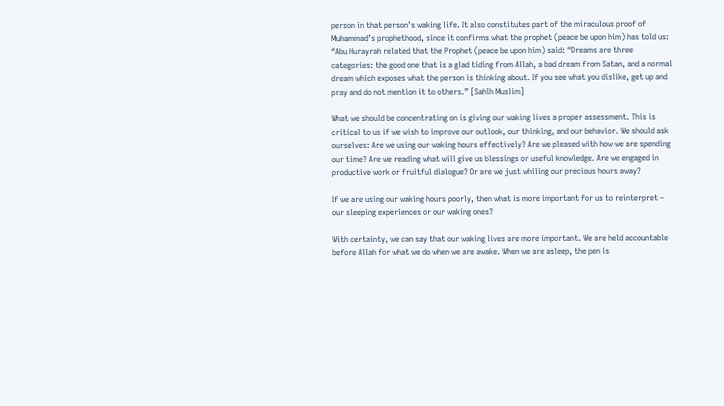person in that person’s waking life. It also constitutes part of the miraculous proof of Muhammad’s prophethood, since it confirms what the prophet (peace be upon him) has told us: “Abu Hurayrah related that the Prophet (peace be upon him) said: “Dreams are three categories: the good one that is a glad tiding from Allah, a bad dream from Satan, and a normal dream which exposes what the person is thinking about. If you see what you dislike, get up and pray and do not mention it to others.” [Sahîh Muslim]

What we should be concentrating on is giving our waking lives a proper assessment. This is critical to us if we wish to improve our outlook, our thinking, and our behavior. We should ask ourselves: Are we using our waking hours effectively? Are we pleased with how we are spending our time? Are we reading what will give us blessings or useful knowledge. Are we engaged in productive work or fruitful dialogue? Or are we just whiling our precious hours away?

If we are using our waking hours poorly, then what is more important for us to reinterpret – our sleeping experiences or our waking ones?

With certainty, we can say that our waking lives are more important. We are held accountable before Allah for what we do when we are awake. When we are asleep, the pen is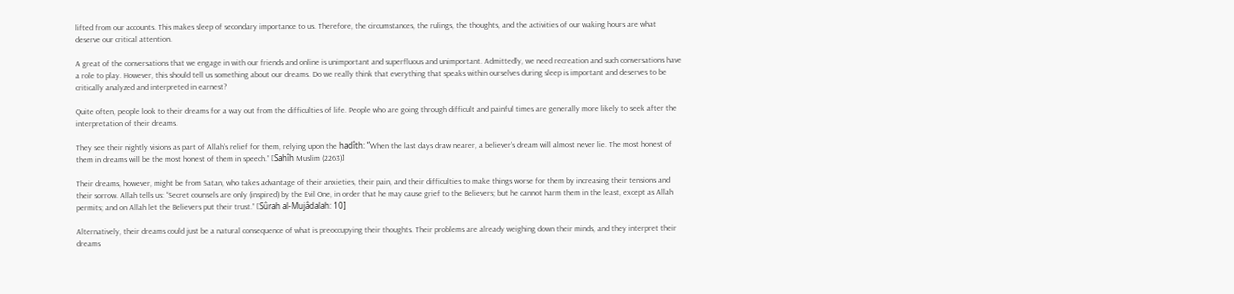lifted from our accounts. This makes sleep of secondary importance to us. Therefore, the circumstances, the rulings, the thoughts, and the activities of our waking hours are what deserve our critical attention.

A great of the conversations that we engage in with our friends and online is unimportant and superfluous and unimportant. Admittedly, we need recreation and such conversations have a role to play. However, this should tell us something about our dreams. Do we really think that everything that speaks within ourselves during sleep is important and deserves to be critically analyzed and interpreted in earnest?

Quite often, people look to their dreams for a way out from the difficulties of life. People who are going through difficult and painful times are generally more likely to seek after the interpretation of their dreams.

They see their nightly visions as part of Allah’s relief for them, relying upon the hadîth: “When the last days draw nearer, a believer’s dream will almost never lie. The most honest of them in dreams will be the most honest of them in speech.” [Sahîh Muslim (2263)]

Their dreams, however, might be from Satan, who takes advantage of their anxieties, their pain, and their difficulties to make things worse for them by increasing their tensions and their sorrow. Allah tells us: “Secret counsels are only (inspired) by the Evil One, in order that he may cause grief to the Believers; but he cannot harm them in the least, except as Allah permits; and on Allah let the Believers put their trust.” [Sûrah al-Mujâdalah: 10]

Alternatively, their dreams could just be a natural consequence of what is preoccupying their thoughts. Their problems are already weighing down their minds, and they interpret their dreams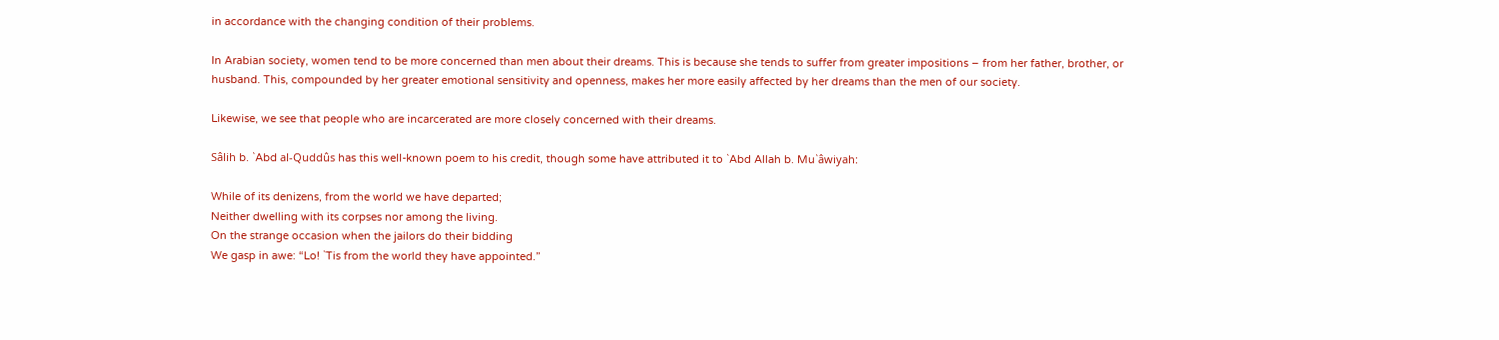in accordance with the changing condition of their problems.

In Arabian society, women tend to be more concerned than men about their dreams. This is because she tends to suffer from greater impositions – from her father, brother, or husband. This, compounded by her greater emotional sensitivity and openness, makes her more easily affected by her dreams than the men of our society.

Likewise, we see that people who are incarcerated are more closely concerned with their dreams.

Sâlih b. `Abd al-Quddûs has this well-known poem to his credit, though some have attributed it to `Abd Allah b. Mu`âwiyah:

While of its denizens, from the world we have departed;
Neither dwelling with its corpses nor among the living.
On the strange occasion when the jailors do their bidding
We gasp in awe: “Lo! `Tis from the world they have appointed.”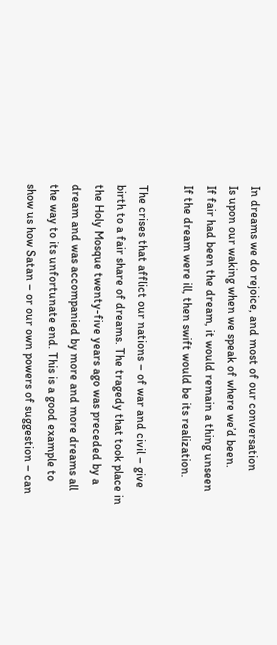In dreams we do rejoice, and most of our conversation
Is upon our waking when we speak of where we’d been.
If fair had been the dream, it would remain a thing unseen
If the dream were ill, then swift would be its realization.

The crises that afflict our nations – of war and civil – give birth to a fair share of dreams. The tragedy that took place in the Holy Mosque twenty-five years ago was preceded by a dream and was accompanied by more and more dreams all the way to its unfortunate end. This is a good example to show us how Satan – or our own powers of suggestion – can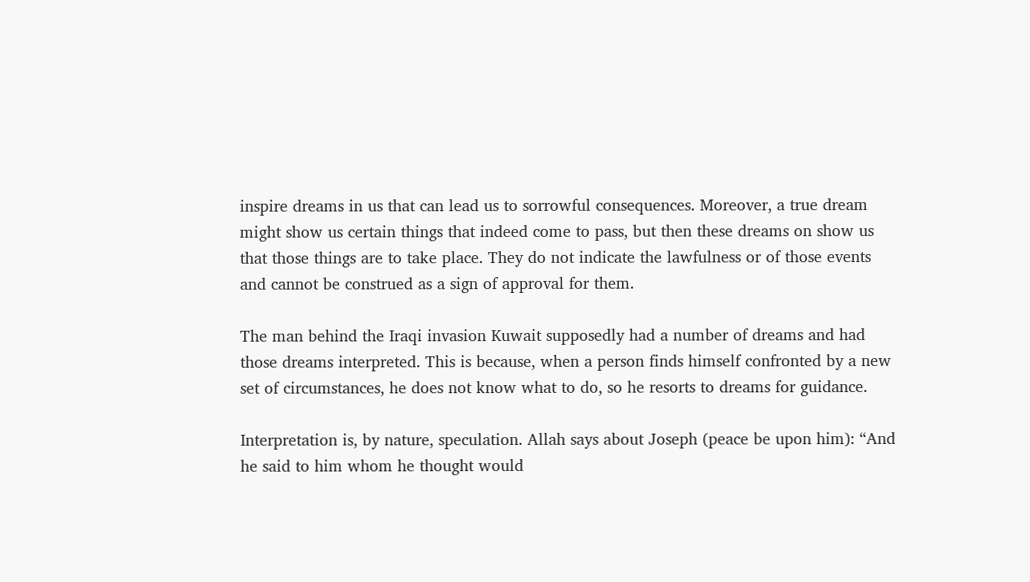inspire dreams in us that can lead us to sorrowful consequences. Moreover, a true dream might show us certain things that indeed come to pass, but then these dreams on show us that those things are to take place. They do not indicate the lawfulness or of those events and cannot be construed as a sign of approval for them.

The man behind the Iraqi invasion Kuwait supposedly had a number of dreams and had those dreams interpreted. This is because, when a person finds himself confronted by a new set of circumstances, he does not know what to do, so he resorts to dreams for guidance.

Interpretation is, by nature, speculation. Allah says about Joseph (peace be upon him): “And he said to him whom he thought would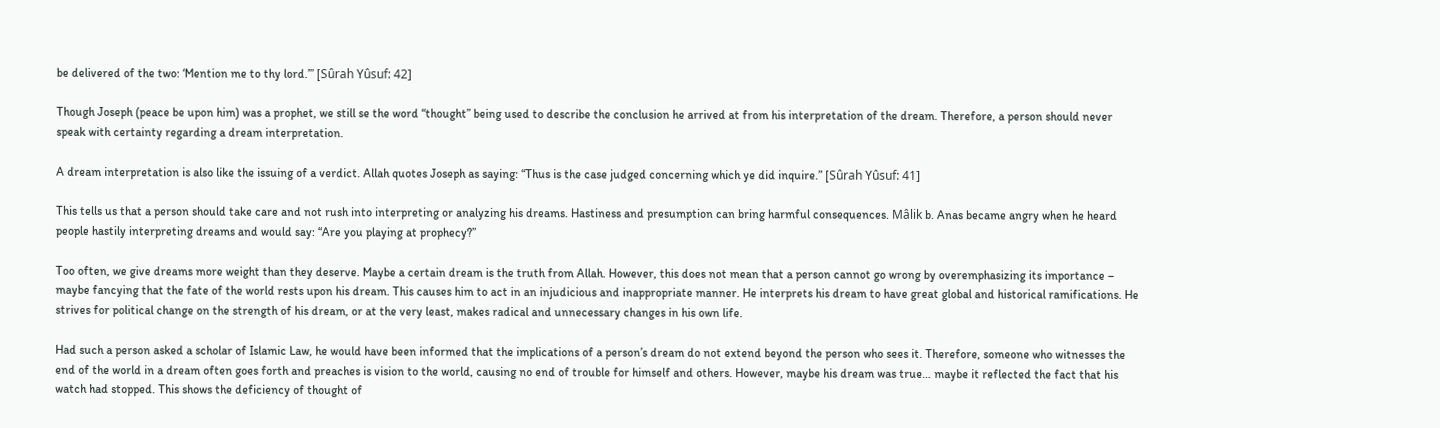be delivered of the two: ‘Mention me to thy lord.’” [Sûrah Yûsuf: 42]

Though Joseph (peace be upon him) was a prophet, we still se the word “thought” being used to describe the conclusion he arrived at from his interpretation of the dream. Therefore, a person should never speak with certainty regarding a dream interpretation.

A dream interpretation is also like the issuing of a verdict. Allah quotes Joseph as saying: “Thus is the case judged concerning which ye did inquire.” [Sûrah Yûsuf: 41]

This tells us that a person should take care and not rush into interpreting or analyzing his dreams. Hastiness and presumption can bring harmful consequences. Mâlik b. Anas became angry when he heard people hastily interpreting dreams and would say: “Are you playing at prophecy?”

Too often, we give dreams more weight than they deserve. Maybe a certain dream is the truth from Allah. However, this does not mean that a person cannot go wrong by overemphasizing its importance – maybe fancying that the fate of the world rests upon his dream. This causes him to act in an injudicious and inappropriate manner. He interprets his dream to have great global and historical ramifications. He strives for political change on the strength of his dream, or at the very least, makes radical and unnecessary changes in his own life.

Had such a person asked a scholar of Islamic Law, he would have been informed that the implications of a person’s dream do not extend beyond the person who sees it. Therefore, someone who witnesses the end of the world in a dream often goes forth and preaches is vision to the world, causing no end of trouble for himself and others. However, maybe his dream was true… maybe it reflected the fact that his watch had stopped. This shows the deficiency of thought of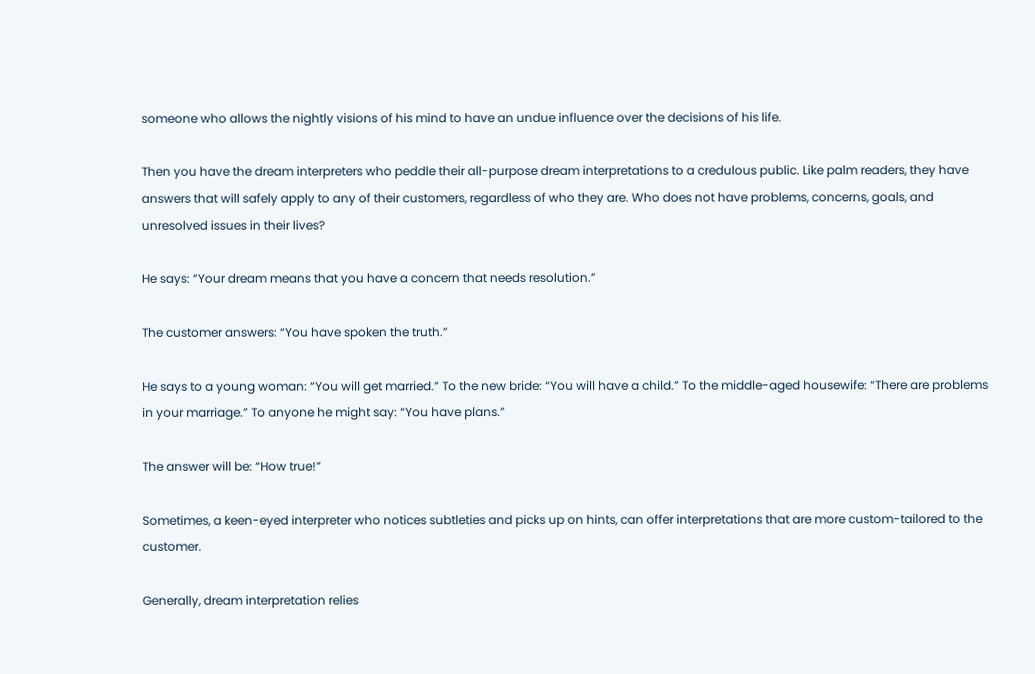someone who allows the nightly visions of his mind to have an undue influence over the decisions of his life.

Then you have the dream interpreters who peddle their all-purpose dream interpretations to a credulous public. Like palm readers, they have answers that will safely apply to any of their customers, regardless of who they are. Who does not have problems, concerns, goals, and unresolved issues in their lives?

He says: “Your dream means that you have a concern that needs resolution.”

The customer answers: “You have spoken the truth.”

He says to a young woman: “You will get married.” To the new bride: “You will have a child.” To the middle-aged housewife: “There are problems in your marriage.” To anyone he might say: “You have plans.”

The answer will be: “How true!”

Sometimes, a keen-eyed interpreter who notices subtleties and picks up on hints, can offer interpretations that are more custom-tailored to the customer.

Generally, dream interpretation relies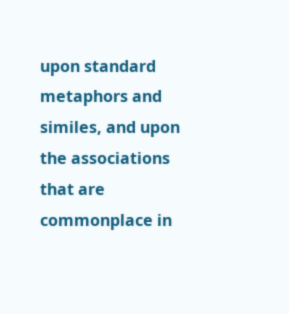upon standard metaphors and similes, and upon the associations that are commonplace in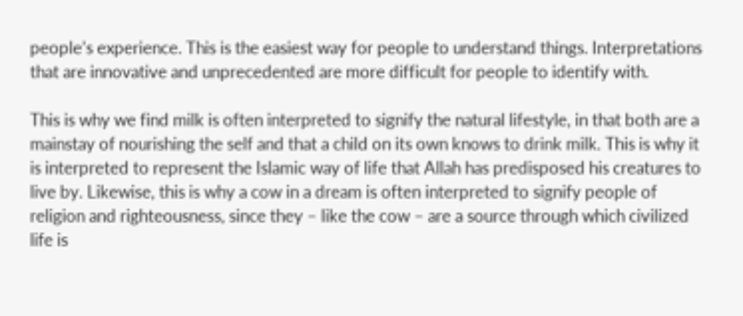people’s experience. This is the easiest way for people to understand things. Interpretations that are innovative and unprecedented are more difficult for people to identify with.

This is why we find milk is often interpreted to signify the natural lifestyle, in that both are a mainstay of nourishing the self and that a child on its own knows to drink milk. This is why it is interpreted to represent the Islamic way of life that Allah has predisposed his creatures to live by. Likewise, this is why a cow in a dream is often interpreted to signify people of religion and righteousness, since they – like the cow – are a source through which civilized life is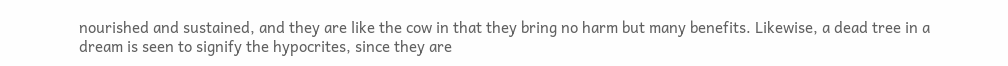nourished and sustained, and they are like the cow in that they bring no harm but many benefits. Likewise, a dead tree in a dream is seen to signify the hypocrites, since they are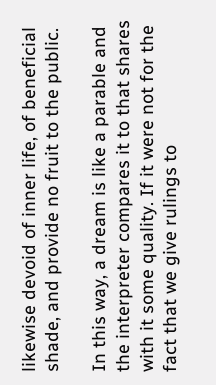likewise devoid of inner life, of beneficial shade, and provide no fruit to the public.

In this way, a dream is like a parable and the interpreter compares it to that shares with it some quality. If it were not for the fact that we give rulings to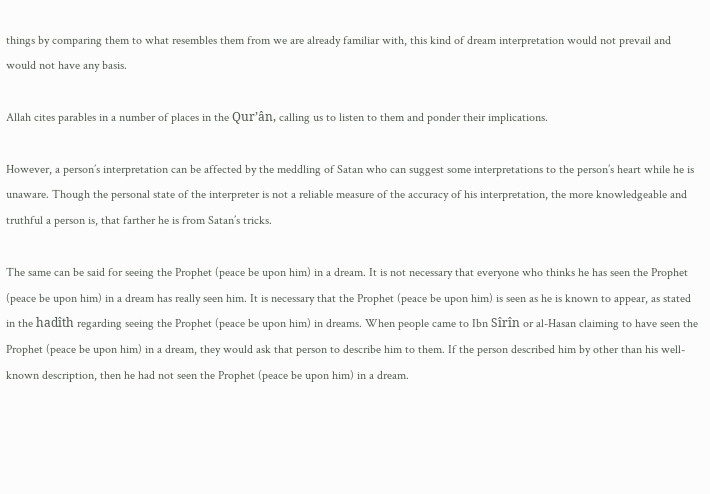things by comparing them to what resembles them from we are already familiar with, this kind of dream interpretation would not prevail and would not have any basis.

Allah cites parables in a number of places in the Qur’ân, calling us to listen to them and ponder their implications.

However, a person’s interpretation can be affected by the meddling of Satan who can suggest some interpretations to the person’s heart while he is unaware. Though the personal state of the interpreter is not a reliable measure of the accuracy of his interpretation, the more knowledgeable and truthful a person is, that farther he is from Satan’s tricks.

The same can be said for seeing the Prophet (peace be upon him) in a dream. It is not necessary that everyone who thinks he has seen the Prophet (peace be upon him) in a dream has really seen him. It is necessary that the Prophet (peace be upon him) is seen as he is known to appear, as stated in the hadîth regarding seeing the Prophet (peace be upon him) in dreams. When people came to Ibn Sîrîn or al-Hasan claiming to have seen the Prophet (peace be upon him) in a dream, they would ask that person to describe him to them. If the person described him by other than his well-known description, then he had not seen the Prophet (peace be upon him) in a dream.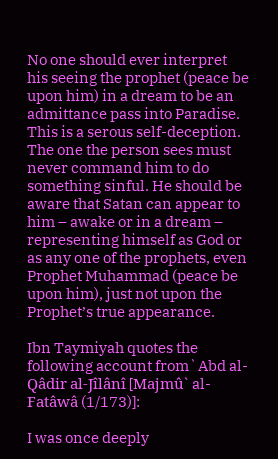No one should ever interpret his seeing the prophet (peace be upon him) in a dream to be an admittance pass into Paradise. This is a serous self-deception. The one the person sees must never command him to do something sinful. He should be aware that Satan can appear to him – awake or in a dream – representing himself as God or as any one of the prophets, even Prophet Muhammad (peace be upon him), just not upon the Prophet’s true appearance.

Ibn Taymiyah quotes the following account from`Abd al-Qâdir al-Jîlânî [Majmû` al-Fatâwâ (1/173)]:

I was once deeply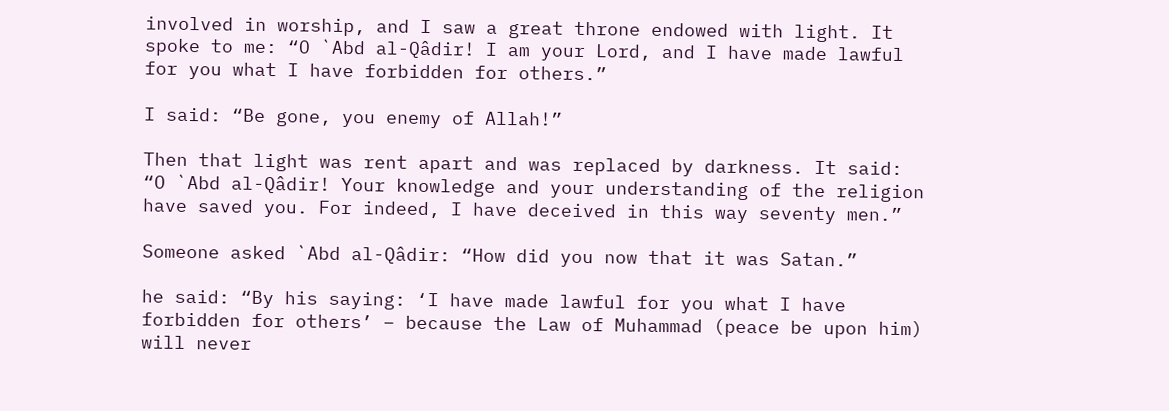involved in worship, and I saw a great throne endowed with light. It spoke to me: “O `Abd al-Qâdir! I am your Lord, and I have made lawful for you what I have forbidden for others.”

I said: “Be gone, you enemy of Allah!”

Then that light was rent apart and was replaced by darkness. It said: “O `Abd al-Qâdir! Your knowledge and your understanding of the religion have saved you. For indeed, I have deceived in this way seventy men.”

Someone asked `Abd al-Qâdir: “How did you now that it was Satan.”

he said: “By his saying: ‘I have made lawful for you what I have forbidden for others’ – because the Law of Muhammad (peace be upon him) will never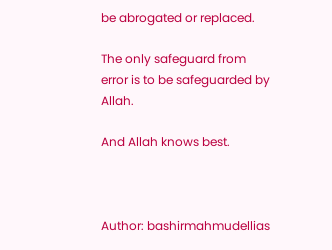be abrogated or replaced.

The only safeguard from error is to be safeguarded by Allah.

And Allah knows best.



Author: bashirmahmudellias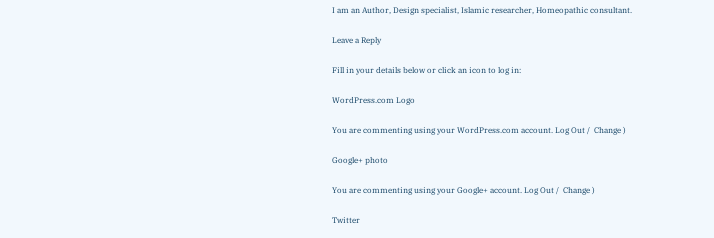I am an Author, Design specialist, Islamic researcher, Homeopathic consultant.

Leave a Reply

Fill in your details below or click an icon to log in:

WordPress.com Logo

You are commenting using your WordPress.com account. Log Out /  Change )

Google+ photo

You are commenting using your Google+ account. Log Out /  Change )

Twitter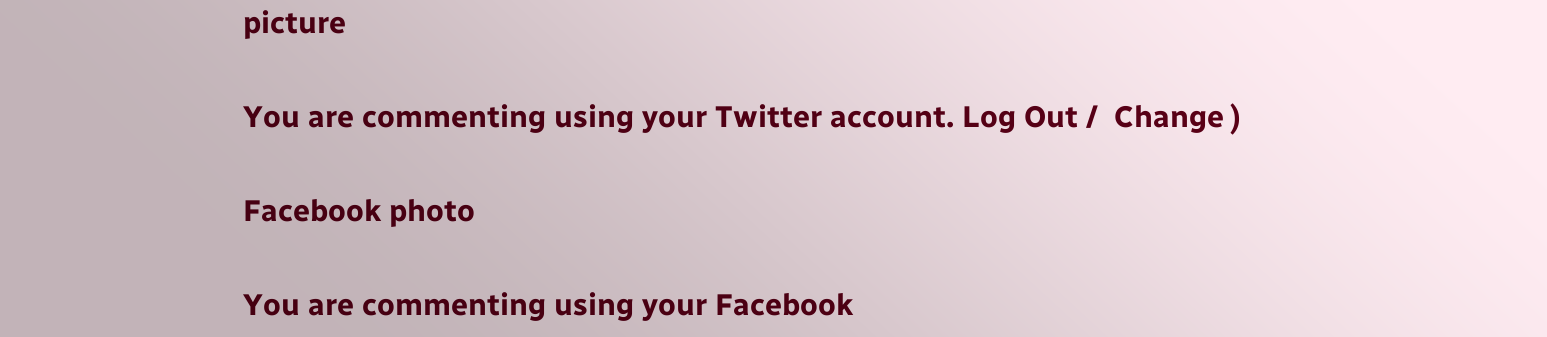picture

You are commenting using your Twitter account. Log Out /  Change )

Facebook photo

You are commenting using your Facebook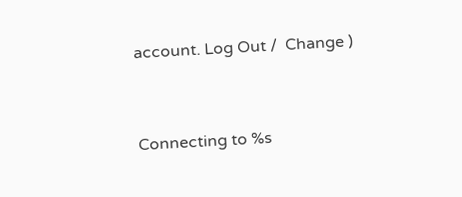account. Log Out /  Change )


Connecting to %s